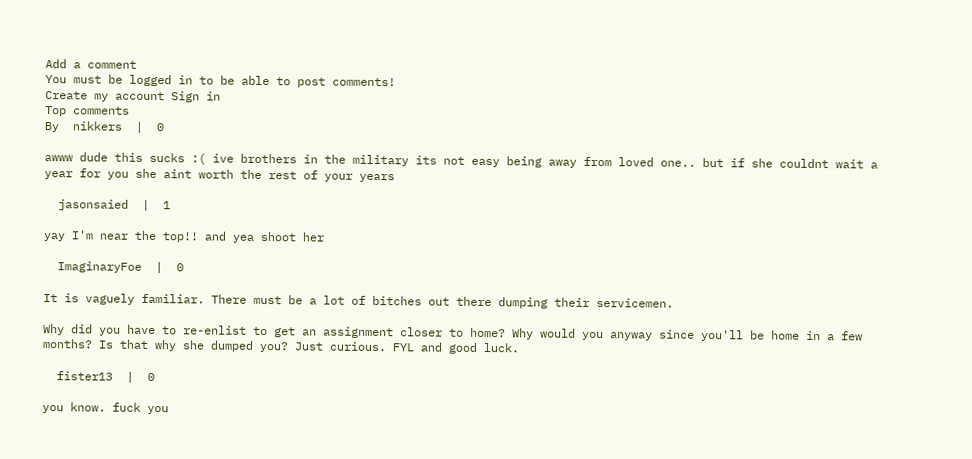Add a comment
You must be logged in to be able to post comments!
Create my account Sign in
Top comments
By  nikkers  |  0

awww dude this sucks :( ive brothers in the military its not easy being away from loved one.. but if she couldnt wait a year for you she aint worth the rest of your years

  jasonsaied  |  1

yay I'm near the top!! and yea shoot her

  ImaginaryFoe  |  0

It is vaguely familiar. There must be a lot of bitches out there dumping their servicemen.

Why did you have to re-enlist to get an assignment closer to home? Why would you anyway since you'll be home in a few months? Is that why she dumped you? Just curious. FYL and good luck.

  fister13  |  0

you know. fuck you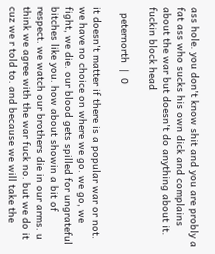ass hole. you don't know shit and you are probly a fat ass who sucks his own dick and complains about the war but doesn't do anything about it. fuckin block head

  peternorth  |  0

it doesn't matter if there is a popular war or not. we have no choice on where we go. we go, we fight, we die. our blood gets spilled for ungrateful bitches like you. how about showin a bit of respect. we watch our brothers die in our arms. u think we agree with the war fuck no. but we do it cuz we r told to. and because we will take the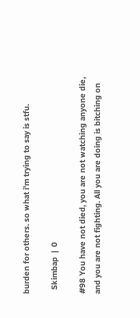burden for others. so what i'm trying to say is stfu.

  Skimbap  |  0

#98 You have not died, you are not watching anyone die, and you are not fighting. All you are doing is bitching on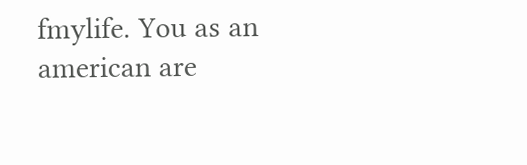fmylife. You as an american are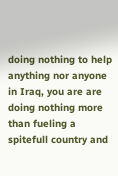doing nothing to help anything nor anyone in Iraq, you are are doing nothing more than fueling a spitefull country and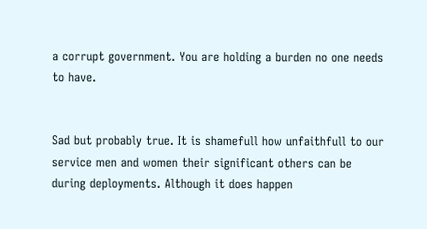a corrupt government. You are holding a burden no one needs to have.


Sad but probably true. It is shamefull how unfaithfull to our service men and women their significant others can be during deployments. Although it does happen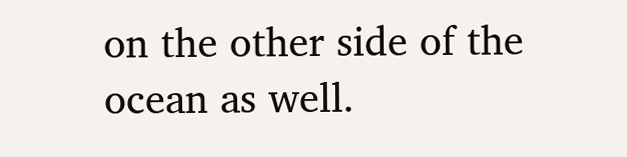on the other side of the ocean as well.